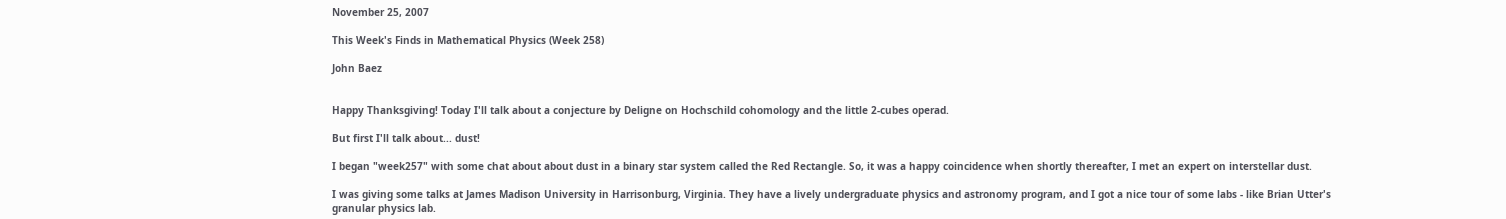November 25, 2007

This Week's Finds in Mathematical Physics (Week 258)

John Baez


Happy Thanksgiving! Today I'll talk about a conjecture by Deligne on Hochschild cohomology and the little 2-cubes operad.

But first I'll talk about... dust!

I began "week257" with some chat about about dust in a binary star system called the Red Rectangle. So, it was a happy coincidence when shortly thereafter, I met an expert on interstellar dust.

I was giving some talks at James Madison University in Harrisonburg, Virginia. They have a lively undergraduate physics and astronomy program, and I got a nice tour of some labs - like Brian Utter's granular physics lab.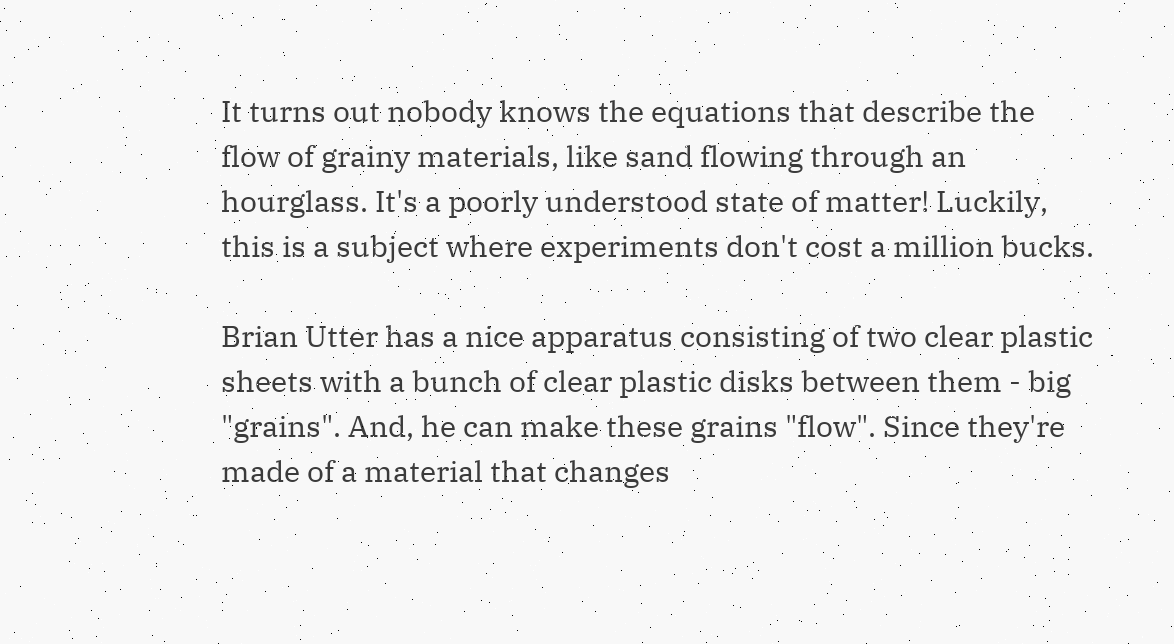It turns out nobody knows the equations that describe the flow of grainy materials, like sand flowing through an hourglass. It's a poorly understood state of matter! Luckily, this is a subject where experiments don't cost a million bucks.

Brian Utter has a nice apparatus consisting of two clear plastic sheets with a bunch of clear plastic disks between them - big "grains". And, he can make these grains "flow". Since they're made of a material that changes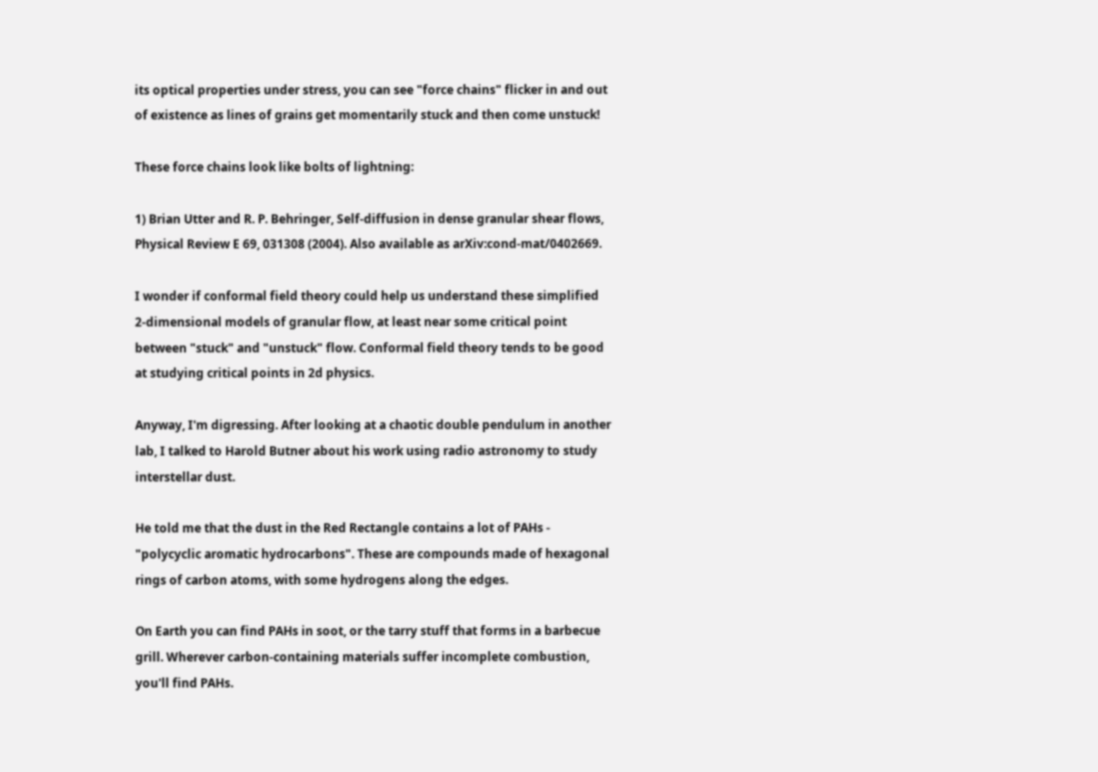its optical properties under stress, you can see "force chains" flicker in and out of existence as lines of grains get momentarily stuck and then come unstuck!

These force chains look like bolts of lightning:

1) Brian Utter and R. P. Behringer, Self-diffusion in dense granular shear flows, Physical Review E 69, 031308 (2004). Also available as arXiv:cond-mat/0402669.

I wonder if conformal field theory could help us understand these simplified 2-dimensional models of granular flow, at least near some critical point between "stuck" and "unstuck" flow. Conformal field theory tends to be good at studying critical points in 2d physics.

Anyway, I'm digressing. After looking at a chaotic double pendulum in another lab, I talked to Harold Butner about his work using radio astronomy to study interstellar dust.

He told me that the dust in the Red Rectangle contains a lot of PAHs - "polycyclic aromatic hydrocarbons". These are compounds made of hexagonal rings of carbon atoms, with some hydrogens along the edges.

On Earth you can find PAHs in soot, or the tarry stuff that forms in a barbecue grill. Wherever carbon-containing materials suffer incomplete combustion, you'll find PAHs.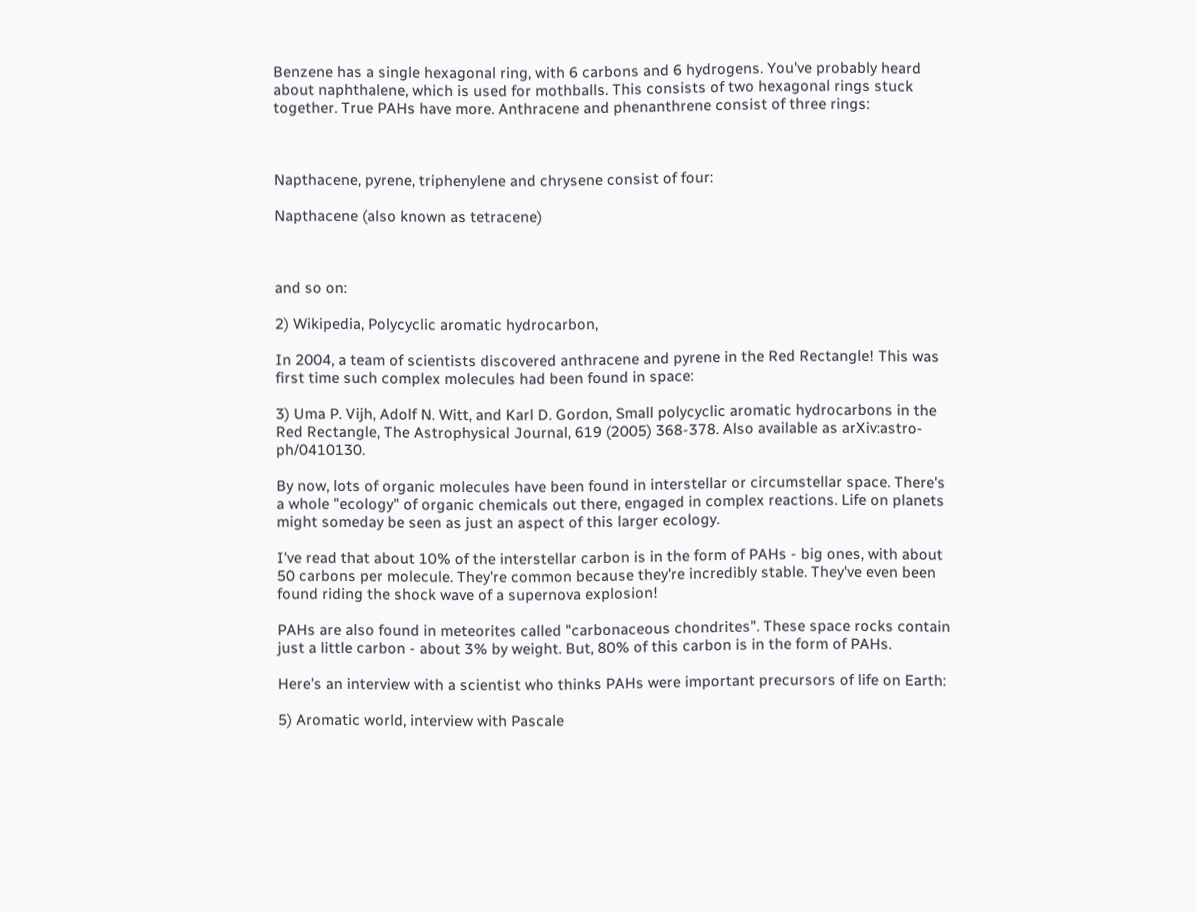Benzene has a single hexagonal ring, with 6 carbons and 6 hydrogens. You've probably heard about naphthalene, which is used for mothballs. This consists of two hexagonal rings stuck together. True PAHs have more. Anthracene and phenanthrene consist of three rings:



Napthacene, pyrene, triphenylene and chrysene consist of four:

Napthacene (also known as tetracene)



and so on:

2) Wikipedia, Polycyclic aromatic hydrocarbon,

In 2004, a team of scientists discovered anthracene and pyrene in the Red Rectangle! This was first time such complex molecules had been found in space:

3) Uma P. Vijh, Adolf N. Witt, and Karl D. Gordon, Small polycyclic aromatic hydrocarbons in the Red Rectangle, The Astrophysical Journal, 619 (2005) 368-378. Also available as arXiv:astro-ph/0410130.

By now, lots of organic molecules have been found in interstellar or circumstellar space. There's a whole "ecology" of organic chemicals out there, engaged in complex reactions. Life on planets might someday be seen as just an aspect of this larger ecology.

I've read that about 10% of the interstellar carbon is in the form of PAHs - big ones, with about 50 carbons per molecule. They're common because they're incredibly stable. They've even been found riding the shock wave of a supernova explosion!

PAHs are also found in meteorites called "carbonaceous chondrites". These space rocks contain just a little carbon - about 3% by weight. But, 80% of this carbon is in the form of PAHs.

Here's an interview with a scientist who thinks PAHs were important precursors of life on Earth:

5) Aromatic world, interview with Pascale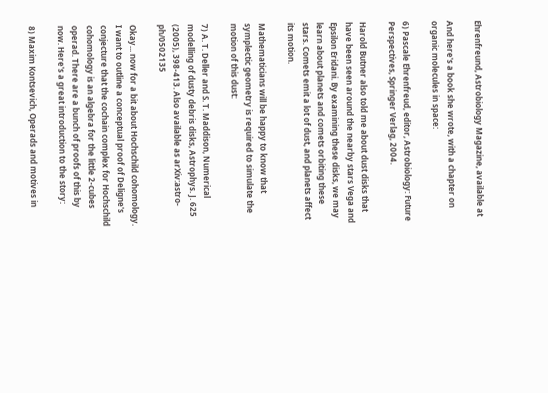Ehrenfreund, Astrobiology Magazine, available at

And here's a book she wrote, with a chapter on organic molecules in space:

6) Pascale Ehrenfreud, editor, Astrobiology: Future Perspectives, Springer Verlag, 2004.

Harold Butner also told me about dust disks that have been seen around the nearby stars Vega and Epsilon Eridani. By examining these disks, we may learn about planets and comets orbiting these stars. Comets emit a lot of dust, and planets affect its motion.

Mathematicians will be happy to know that symplectic geometry is required to simulate the motion of this dust:

7) A. T. Deller and S. T. Maddison, Numerical modelling of dusty debris disks, Astrophys. J. 625 (2005), 398-413. Also available as arXiv:astro-ph/0502135

Okay... now for a bit about Hochschild cohomology. I want to outline a conceptual proof of Deligne's conjecture that the cochain complex for Hochschild cohomology is an algebra for the little 2-cubes operad. There are a bunch of proofs of this by now. Here's a great introduction to the story:

8) Maxim Kontsevich, Operads and motives in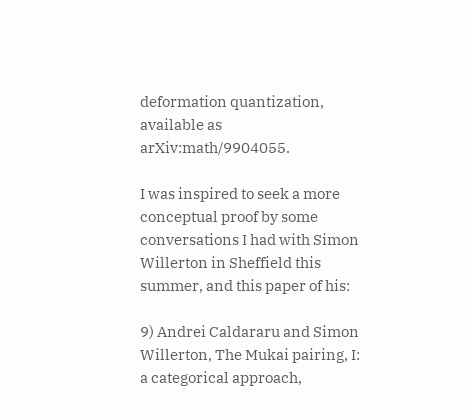deformation quantization, available as arXiv:math/9904055.

I was inspired to seek a more conceptual proof by some conversations I had with Simon Willerton in Sheffield this summer, and this paper of his:

9) Andrei Caldararu and Simon Willerton, The Mukai pairing, I: a categorical approach,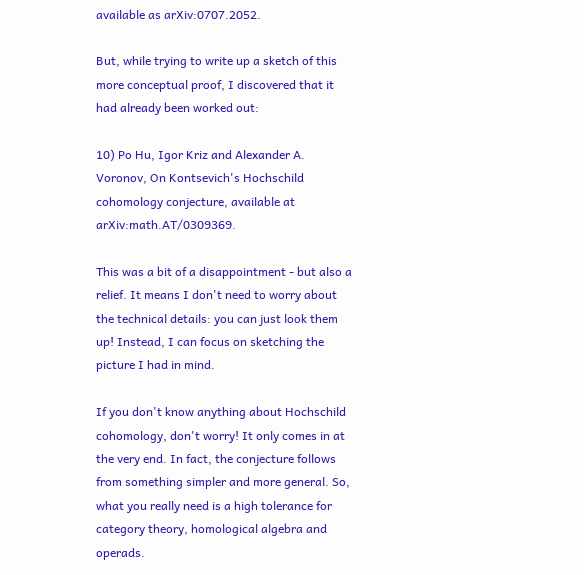available as arXiv:0707.2052.

But, while trying to write up a sketch of this more conceptual proof, I discovered that it had already been worked out:

10) Po Hu, Igor Kriz and Alexander A. Voronov, On Kontsevich's Hochschild cohomology conjecture, available at arXiv:math.AT/0309369.

This was a bit of a disappointment - but also a relief. It means I don't need to worry about the technical details: you can just look them up! Instead, I can focus on sketching the picture I had in mind.

If you don't know anything about Hochschild cohomology, don't worry! It only comes in at the very end. In fact, the conjecture follows from something simpler and more general. So, what you really need is a high tolerance for category theory, homological algebra and operads.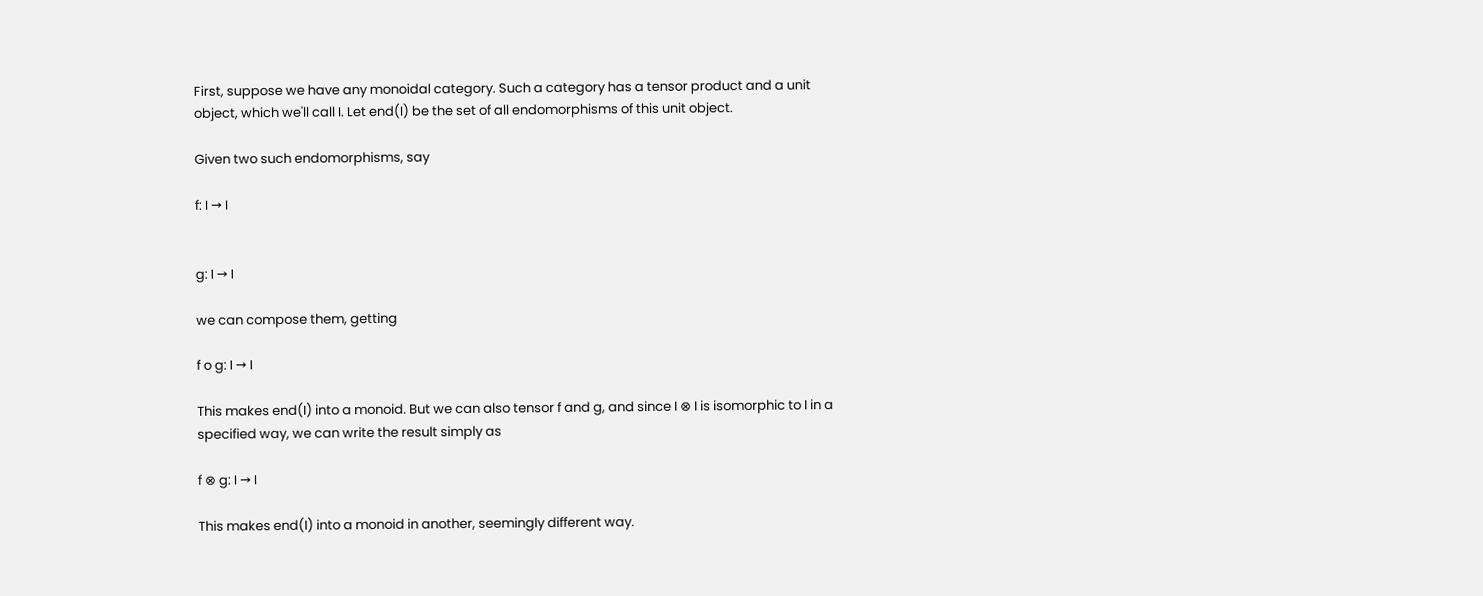First, suppose we have any monoidal category. Such a category has a tensor product and a unit object, which we'll call I. Let end(I) be the set of all endomorphisms of this unit object.

Given two such endomorphisms, say

f: I → I


g: I → I

we can compose them, getting

f o g: I → I

This makes end(I) into a monoid. But we can also tensor f and g, and since I ⊗ I is isomorphic to I in a specified way, we can write the result simply as

f ⊗ g: I → I

This makes end(I) into a monoid in another, seemingly different way.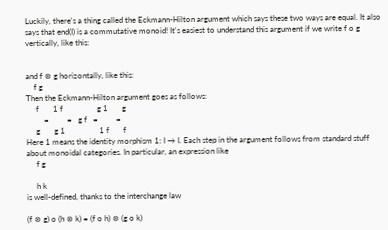Luckily, there's a thing called the Eckmann-Hilton argument which says these two ways are equal. It also says that end(I) is a commutative monoid! It's easiest to understand this argument if we write f o g vertically, like this:


and f ⊗ g horizontally, like this:
    f g
Then the Eckmann-Hilton argument goes as follows:
     f       1 f                 g 1       g
         =         =   g f   =         =
     g       g 1                 1 f       f
Here 1 means the identity morphism 1: I → I. Each step in the argument follows from standard stuff about monoidal categories. In particular, an expression like
     f g

     h k
is well-defined, thanks to the interchange law

(f ⊗ g) o (h ⊗ k) = (f o h) ⊗ (g o k)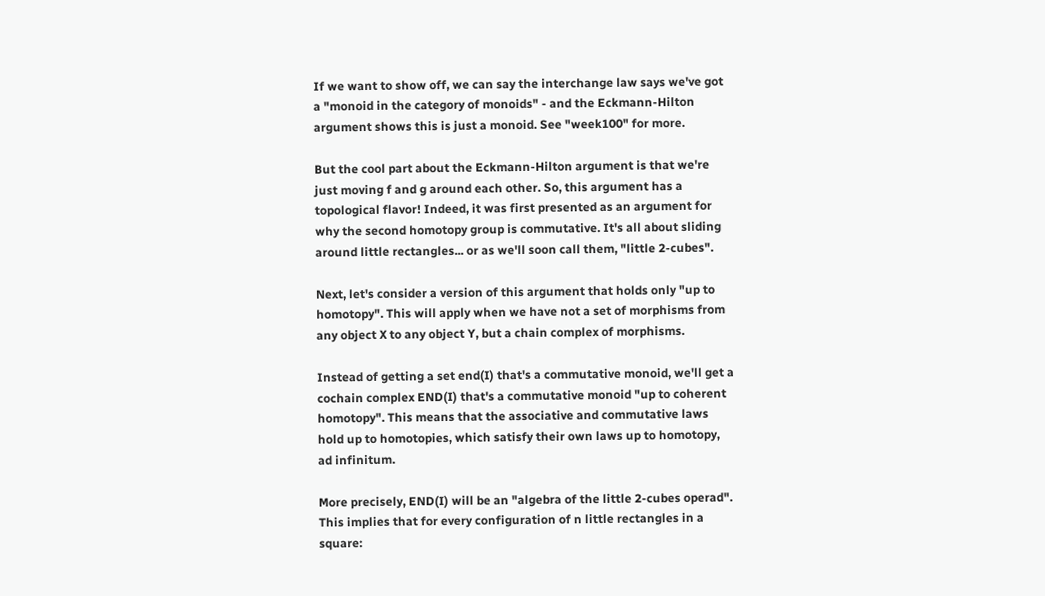If we want to show off, we can say the interchange law says we've got a "monoid in the category of monoids" - and the Eckmann-Hilton argument shows this is just a monoid. See "week100" for more.

But the cool part about the Eckmann-Hilton argument is that we're just moving f and g around each other. So, this argument has a topological flavor! Indeed, it was first presented as an argument for why the second homotopy group is commutative. It's all about sliding around little rectangles... or as we'll soon call them, "little 2-cubes".

Next, let's consider a version of this argument that holds only "up to homotopy". This will apply when we have not a set of morphisms from any object X to any object Y, but a chain complex of morphisms.

Instead of getting a set end(I) that's a commutative monoid, we'll get a cochain complex END(I) that's a commutative monoid "up to coherent homotopy". This means that the associative and commutative laws hold up to homotopies, which satisfy their own laws up to homotopy, ad infinitum.

More precisely, END(I) will be an "algebra of the little 2-cubes operad". This implies that for every configuration of n little rectangles in a square: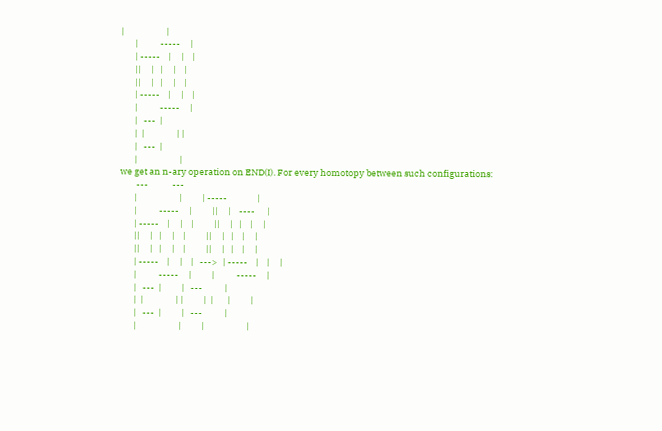|                     |
       |           -----     |
       | -----    |     |    |
       ||     |   |     |    |
       ||     |   |     |    |
       | -----    |     |    |
       |           -----     |
       |   ---  |
       |  |                | |
       |   ---  |
       |                     |
we get an n-ary operation on END(I). For every homotopy between such configurations:
        ---            ---
       |                     |          | -----               |
       |           -----     |          ||     |    ----      |
       | -----    |     |    |          ||     |   |    |     |
       ||     |   |     |    |          ||     |   |    |     |
       ||     |   |     |    |          ||     |   |    |     |
       | -----    |     |    |   --->   | -----    |    |     |
       |           -----     |          |           -----     |
       |   ---  |          |   ---           |
       |  |                | |          |  |       |          |
       |   ---  |          |   ---           |
       |                     |          |                     |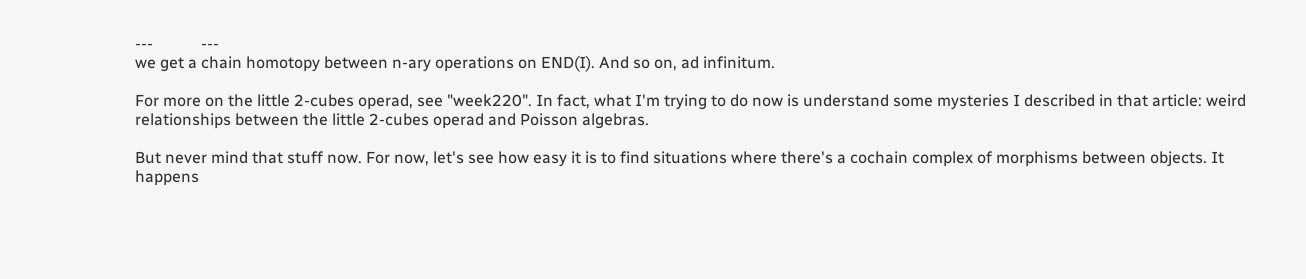---            ---
we get a chain homotopy between n-ary operations on END(I). And so on, ad infinitum.

For more on the little 2-cubes operad, see "week220". In fact, what I'm trying to do now is understand some mysteries I described in that article: weird relationships between the little 2-cubes operad and Poisson algebras.

But never mind that stuff now. For now, let's see how easy it is to find situations where there's a cochain complex of morphisms between objects. It happens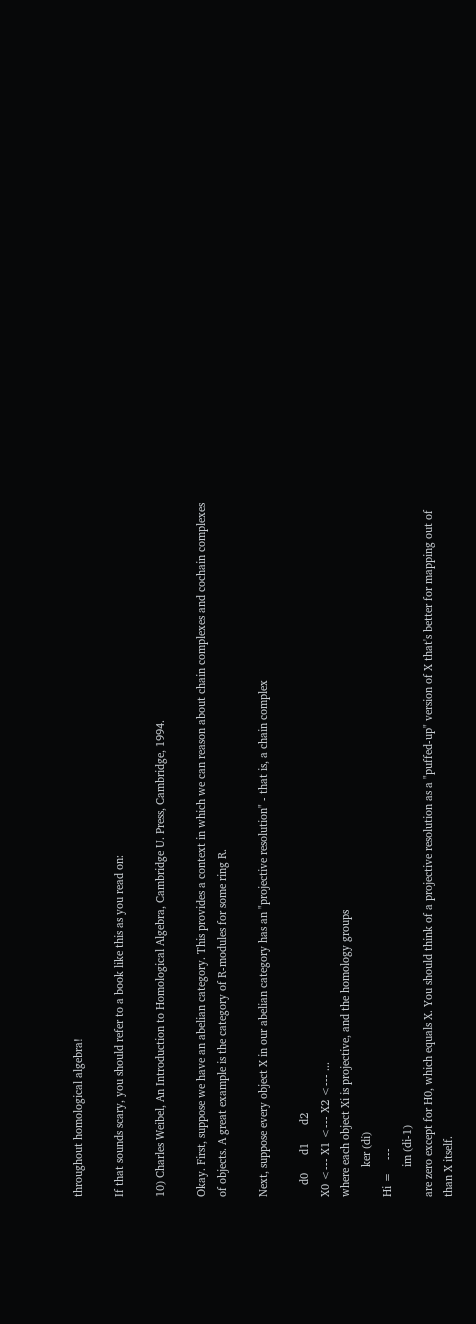throughout homological algebra!

If that sounds scary, you should refer to a book like this as you read on:

10) Charles Weibel, An Introduction to Homological Algebra, Cambridge U. Press, Cambridge, 1994.

Okay. First, suppose we have an abelian category. This provides a context in which we can reason about chain complexes and cochain complexes of objects. A great example is the category of R-modules for some ring R.

Next, suppose every object X in our abelian category has an "projective resolution" - that is, a chain complex

    d0      d1      d2
X0 <--- X1 <--- X2 <--- ...
where each object Xi is projective, and the homology groups
          ker (di)
Hi =    ---
          im (di-1)
are zero except for H0, which equals X. You should think of a projective resolution as a "puffed-up" version of X that's better for mapping out of than X itself.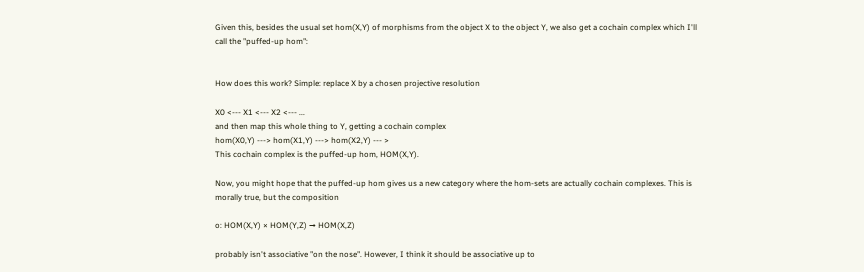Given this, besides the usual set hom(X,Y) of morphisms from the object X to the object Y, we also get a cochain complex which I'll call the "puffed-up hom":


How does this work? Simple: replace X by a chosen projective resolution

X0 <--- X1 <--- X2 <--- ...
and then map this whole thing to Y, getting a cochain complex
hom(X0,Y) ---> hom(X1,Y) ---> hom(X2,Y) --- >
This cochain complex is the puffed-up hom, HOM(X,Y).

Now, you might hope that the puffed-up hom gives us a new category where the hom-sets are actually cochain complexes. This is morally true, but the composition

o: HOM(X,Y) × HOM(Y,Z) → HOM(X,Z)

probably isn't associative "on the nose". However, I think it should be associative up to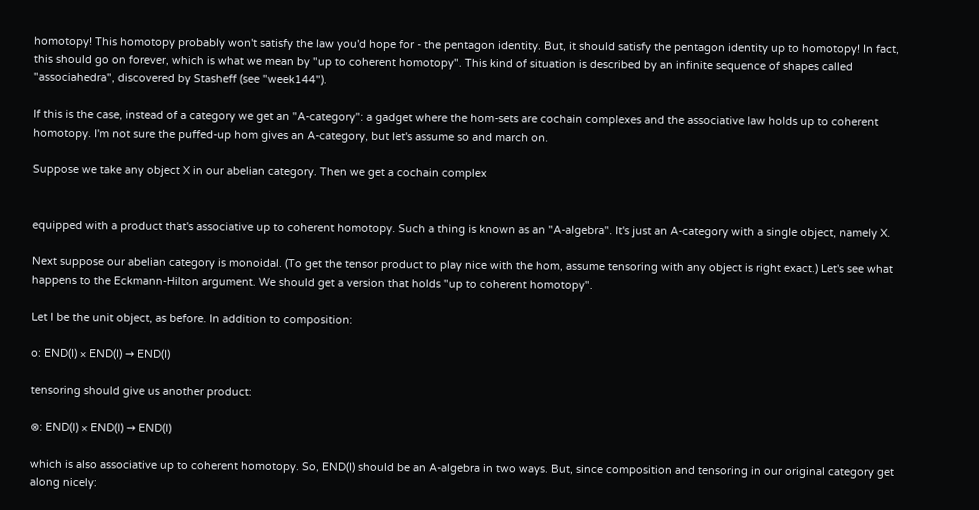homotopy! This homotopy probably won't satisfy the law you'd hope for - the pentagon identity. But, it should satisfy the pentagon identity up to homotopy! In fact, this should go on forever, which is what we mean by "up to coherent homotopy". This kind of situation is described by an infinite sequence of shapes called "associahedra", discovered by Stasheff (see "week144").

If this is the case, instead of a category we get an "A-category": a gadget where the hom-sets are cochain complexes and the associative law holds up to coherent homotopy. I'm not sure the puffed-up hom gives an A-category, but let's assume so and march on.

Suppose we take any object X in our abelian category. Then we get a cochain complex


equipped with a product that's associative up to coherent homotopy. Such a thing is known as an "A-algebra". It's just an A-category with a single object, namely X.

Next suppose our abelian category is monoidal. (To get the tensor product to play nice with the hom, assume tensoring with any object is right exact.) Let's see what happens to the Eckmann-Hilton argument. We should get a version that holds "up to coherent homotopy".

Let I be the unit object, as before. In addition to composition:

o: END(I) × END(I) → END(I)

tensoring should give us another product:

⊗: END(I) × END(I) → END(I)

which is also associative up to coherent homotopy. So, END(I) should be an A-algebra in two ways. But, since composition and tensoring in our original category get along nicely: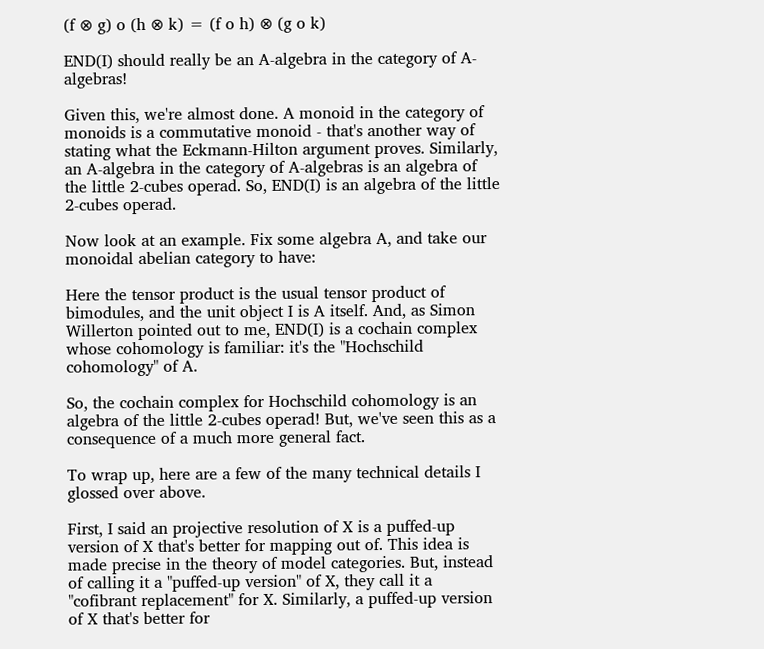(f ⊗ g) o (h ⊗ k) = (f o h) ⊗ (g o k)

END(I) should really be an A-algebra in the category of A-algebras!

Given this, we're almost done. A monoid in the category of monoids is a commutative monoid - that's another way of stating what the Eckmann-Hilton argument proves. Similarly, an A-algebra in the category of A-algebras is an algebra of the little 2-cubes operad. So, END(I) is an algebra of the little 2-cubes operad.

Now look at an example. Fix some algebra A, and take our monoidal abelian category to have:

Here the tensor product is the usual tensor product of bimodules, and the unit object I is A itself. And, as Simon Willerton pointed out to me, END(I) is a cochain complex whose cohomology is familiar: it's the "Hochschild cohomology" of A.

So, the cochain complex for Hochschild cohomology is an algebra of the little 2-cubes operad! But, we've seen this as a consequence of a much more general fact.

To wrap up, here are a few of the many technical details I glossed over above.

First, I said an projective resolution of X is a puffed-up version of X that's better for mapping out of. This idea is made precise in the theory of model categories. But, instead of calling it a "puffed-up version" of X, they call it a "cofibrant replacement" for X. Similarly, a puffed-up version of X that's better for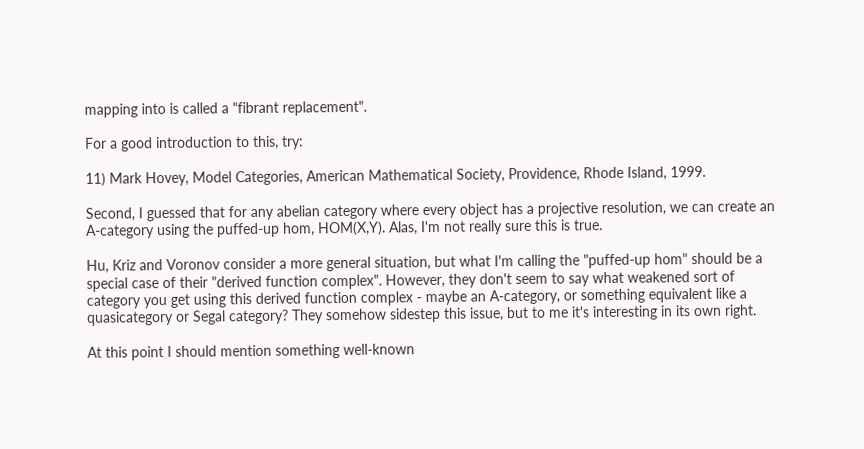mapping into is called a "fibrant replacement".

For a good introduction to this, try:

11) Mark Hovey, Model Categories, American Mathematical Society, Providence, Rhode Island, 1999.

Second, I guessed that for any abelian category where every object has a projective resolution, we can create an A-category using the puffed-up hom, HOM(X,Y). Alas, I'm not really sure this is true.

Hu, Kriz and Voronov consider a more general situation, but what I'm calling the "puffed-up hom" should be a special case of their "derived function complex". However, they don't seem to say what weakened sort of category you get using this derived function complex - maybe an A-category, or something equivalent like a quasicategory or Segal category? They somehow sidestep this issue, but to me it's interesting in its own right.

At this point I should mention something well-known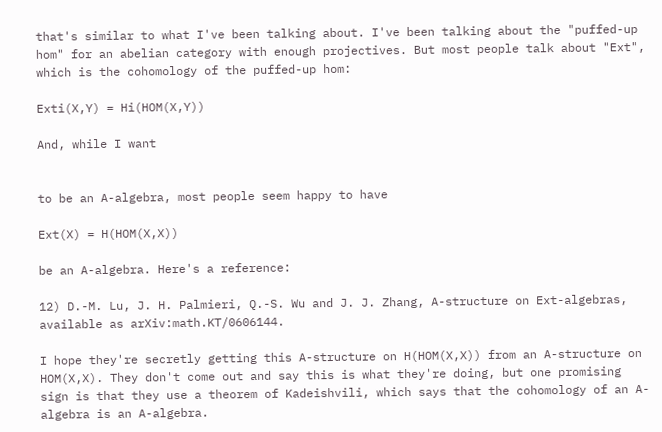that's similar to what I've been talking about. I've been talking about the "puffed-up hom" for an abelian category with enough projectives. But most people talk about "Ext", which is the cohomology of the puffed-up hom:

Exti(X,Y) = Hi(HOM(X,Y))

And, while I want


to be an A-algebra, most people seem happy to have

Ext(X) = H(HOM(X,X))

be an A-algebra. Here's a reference:

12) D.-M. Lu, J. H. Palmieri, Q.-S. Wu and J. J. Zhang, A-structure on Ext-algebras, available as arXiv:math.KT/0606144.

I hope they're secretly getting this A-structure on H(HOM(X,X)) from an A-structure on HOM(X,X). They don't come out and say this is what they're doing, but one promising sign is that they use a theorem of Kadeishvili, which says that the cohomology of an A-algebra is an A-algebra.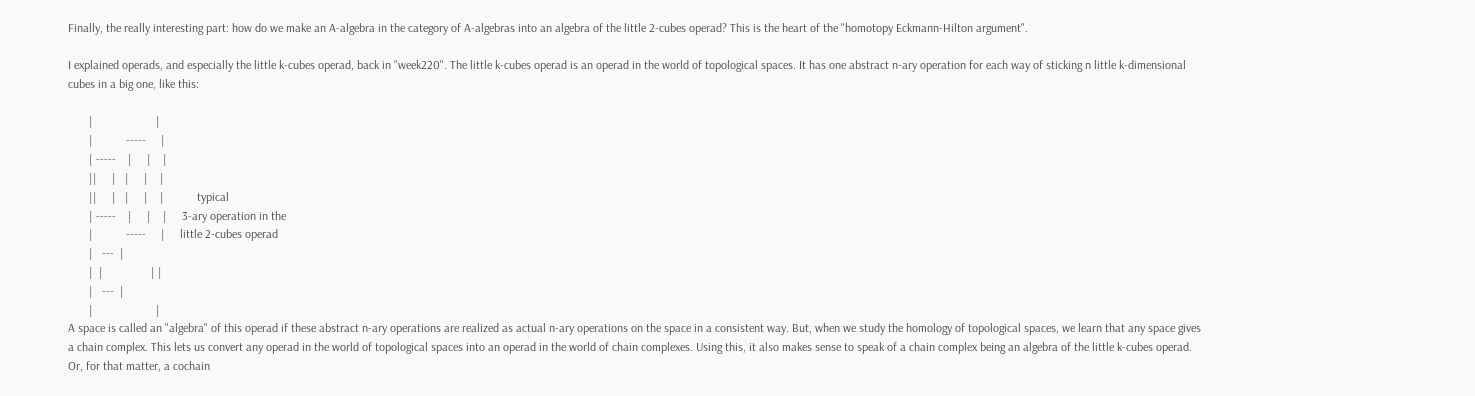Finally, the really interesting part: how do we make an A-algebra in the category of A-algebras into an algebra of the little 2-cubes operad? This is the heart of the "homotopy Eckmann-Hilton argument".

I explained operads, and especially the little k-cubes operad, back in "week220". The little k-cubes operad is an operad in the world of topological spaces. It has one abstract n-ary operation for each way of sticking n little k-dimensional cubes in a big one, like this:

       |                     |
       |           -----     |
       | -----    |     |    |
       ||     |   |     |    |
       ||     |   |     |    |           typical
       | -----    |     |    |     3-ary operation in the
       |           -----     |     little 2-cubes operad
       |   ---  |
       |  |                | |
       |   ---  |
       |                     |
A space is called an "algebra" of this operad if these abstract n-ary operations are realized as actual n-ary operations on the space in a consistent way. But, when we study the homology of topological spaces, we learn that any space gives a chain complex. This lets us convert any operad in the world of topological spaces into an operad in the world of chain complexes. Using this, it also makes sense to speak of a chain complex being an algebra of the little k-cubes operad. Or, for that matter, a cochain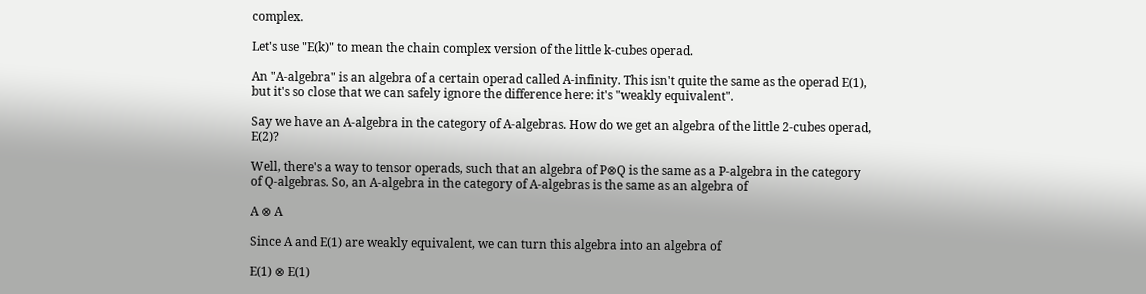complex.

Let's use "E(k)" to mean the chain complex version of the little k-cubes operad.

An "A-algebra" is an algebra of a certain operad called A-infinity. This isn't quite the same as the operad E(1), but it's so close that we can safely ignore the difference here: it's "weakly equivalent".

Say we have an A-algebra in the category of A-algebras. How do we get an algebra of the little 2-cubes operad, E(2)?

Well, there's a way to tensor operads, such that an algebra of P⊗Q is the same as a P-algebra in the category of Q-algebras. So, an A-algebra in the category of A-algebras is the same as an algebra of

A ⊗ A

Since A and E(1) are weakly equivalent, we can turn this algebra into an algebra of

E(1) ⊗ E(1)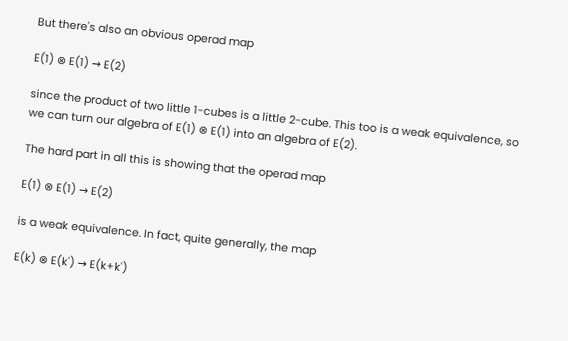But there's also an obvious operad map

E(1) ⊗ E(1) → E(2)

since the product of two little 1-cubes is a little 2-cube. This too is a weak equivalence, so we can turn our algebra of E(1) ⊗ E(1) into an algebra of E(2).

The hard part in all this is showing that the operad map

E(1) ⊗ E(1) → E(2)

is a weak equivalence. In fact, quite generally, the map

E(k) ⊗ E(k') → E(k+k')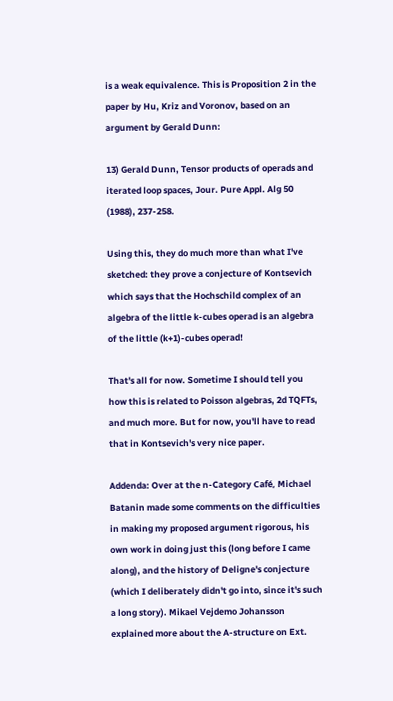is a weak equivalence. This is Proposition 2 in the paper by Hu, Kriz and Voronov, based on an argument by Gerald Dunn:

13) Gerald Dunn, Tensor products of operads and iterated loop spaces, Jour. Pure Appl. Alg 50 (1988), 237-258.

Using this, they do much more than what I've sketched: they prove a conjecture of Kontsevich which says that the Hochschild complex of an algebra of the little k-cubes operad is an algebra of the little (k+1)-cubes operad!

That's all for now. Sometime I should tell you how this is related to Poisson algebras, 2d TQFTs, and much more. But for now, you'll have to read that in Kontsevich's very nice paper.

Addenda: Over at the n-Category Café, Michael Batanin made some comments on the difficulties in making my proposed argument rigorous, his own work in doing just this (long before I came along), and the history of Deligne's conjecture (which I deliberately didn't go into, since it's such a long story). Mikael Vejdemo Johansson explained more about the A-structure on Ext.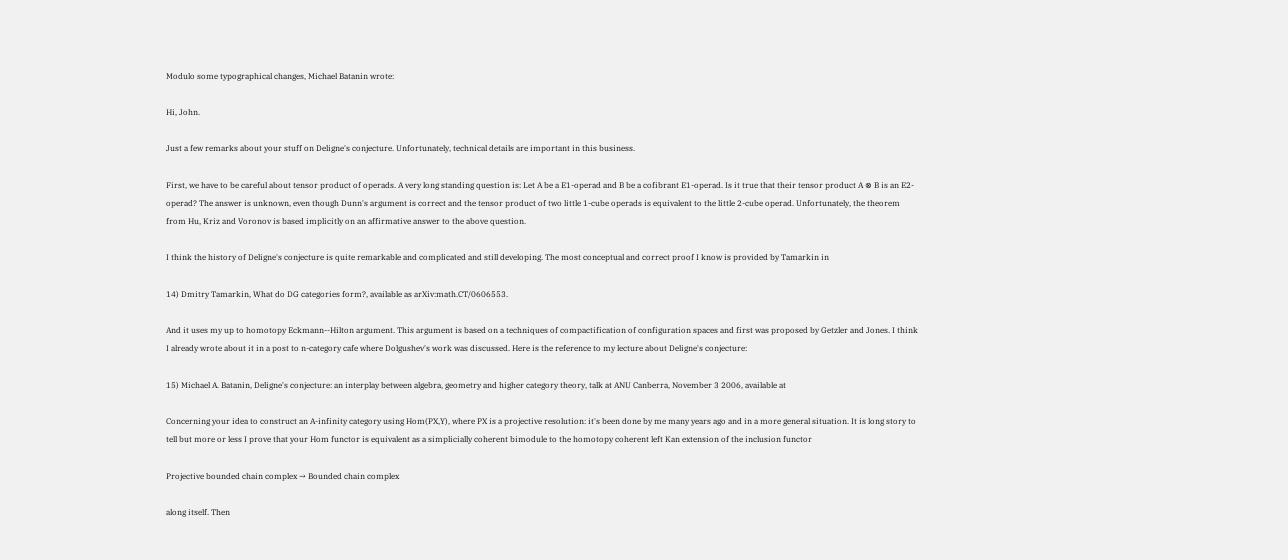Modulo some typographical changes, Michael Batanin wrote:

Hi, John.

Just a few remarks about your stuff on Deligne's conjecture. Unfortunately, technical details are important in this business.

First, we have to be careful about tensor product of operads. A very long standing question is: Let A be a E1-operad and B be a cofibrant E1-operad. Is it true that their tensor product A ⊗ B is an E2-operad? The answer is unknown, even though Dunn's argument is correct and the tensor product of two little 1-cube operads is equivalent to the little 2-cube operad. Unfortunately, the theorem from Hu, Kriz and Voronov is based implicitly on an affirmative answer to the above question.

I think the history of Deligne's conjecture is quite remarkable and complicated and still developing. The most conceptual and correct proof I know is provided by Tamarkin in

14) Dmitry Tamarkin, What do DG categories form?, available as arXiv:math.CT/0606553.

And it uses my up to homotopy Eckmann--Hilton argument. This argument is based on a techniques of compactification of configuration spaces and first was proposed by Getzler and Jones. I think I already wrote about it in a post to n-category cafe where Dolgushev's work was discussed. Here is the reference to my lecture about Deligne's conjecture:

15) Michael A. Batanin, Deligne's conjecture: an interplay between algebra, geometry and higher category theory, talk at ANU Canberra, November 3 2006, available at

Concerning your idea to construct an A-infinity category using Hom(PX,Y), where PX is a projective resolution: it's been done by me many years ago and in a more general situation. It is long story to tell but more or less I prove that your Hom functor is equivalent as a simplicially coherent bimodule to the homotopy coherent left Kan extension of the inclusion functor

Projective bounded chain complex → Bounded chain complex

along itself. Then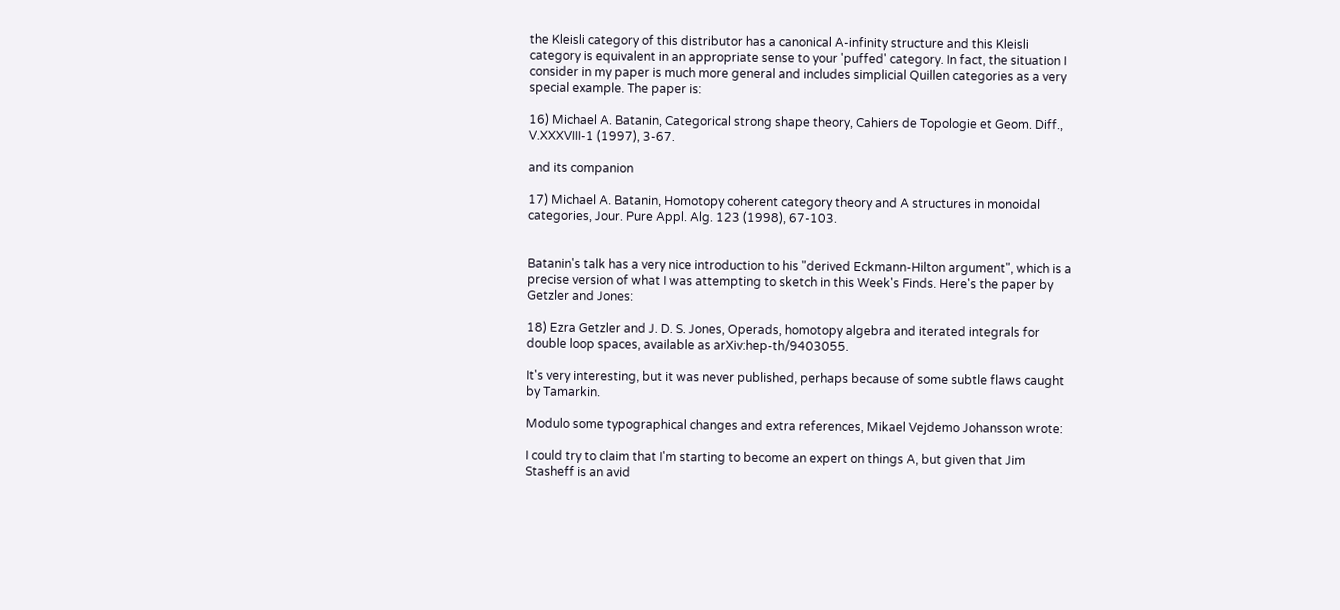the Kleisli category of this distributor has a canonical A-infinity structure and this Kleisli category is equivalent in an appropriate sense to your 'puffed' category. In fact, the situation I consider in my paper is much more general and includes simplicial Quillen categories as a very special example. The paper is:

16) Michael A. Batanin, Categorical strong shape theory, Cahiers de Topologie et Geom. Diff., V.XXXVIII-1 (1997), 3-67.

and its companion

17) Michael A. Batanin, Homotopy coherent category theory and A structures in monoidal categories, Jour. Pure Appl. Alg. 123 (1998), 67-103.


Batanin's talk has a very nice introduction to his "derived Eckmann-Hilton argument", which is a precise version of what I was attempting to sketch in this Week's Finds. Here's the paper by Getzler and Jones:

18) Ezra Getzler and J. D. S. Jones, Operads, homotopy algebra and iterated integrals for double loop spaces, available as arXiv:hep-th/9403055.

It's very interesting, but it was never published, perhaps because of some subtle flaws caught by Tamarkin.

Modulo some typographical changes and extra references, Mikael Vejdemo Johansson wrote:

I could try to claim that I'm starting to become an expert on things A, but given that Jim Stasheff is an avid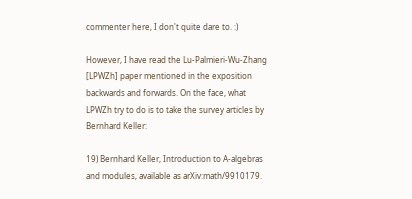commenter here, I don't quite dare to. :)

However, I have read the Lu-Palmieri-Wu-Zhang [LPWZh] paper mentioned in the exposition backwards and forwards. On the face, what LPWZh try to do is to take the survey articles by Bernhard Keller:

19) Bernhard Keller, Introduction to A-algebras and modules, available as arXiv:math/9910179.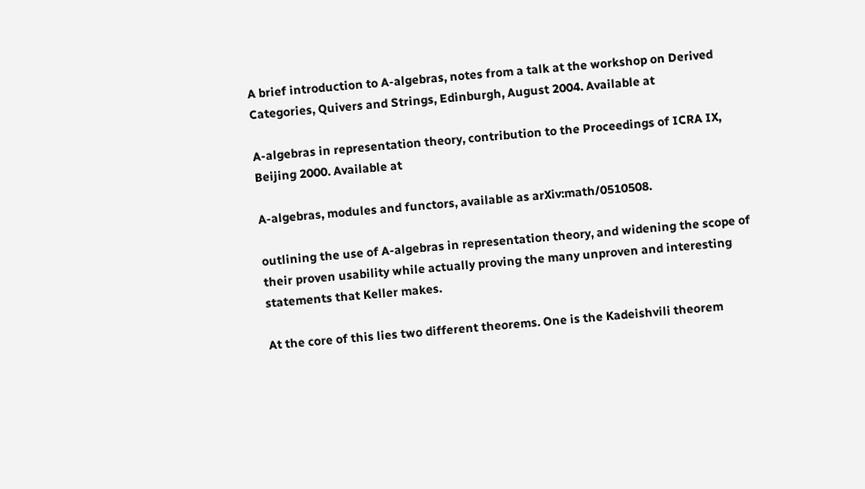A brief introduction to A-algebras, notes from a talk at the workshop on Derived Categories, Quivers and Strings, Edinburgh, August 2004. Available at

A-algebras in representation theory, contribution to the Proceedings of ICRA IX, Beijing 2000. Available at

A-algebras, modules and functors, available as arXiv:math/0510508.

outlining the use of A-algebras in representation theory, and widening the scope of their proven usability while actually proving the many unproven and interesting statements that Keller makes.

At the core of this lies two different theorems. One is the Kadeishvili theorem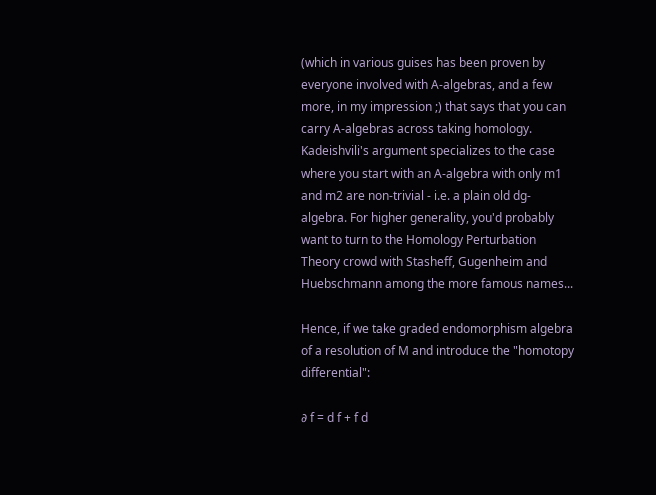(which in various guises has been proven by everyone involved with A-algebras, and a few more, in my impression ;) that says that you can carry A-algebras across taking homology. Kadeishvili's argument specializes to the case where you start with an A-algebra with only m1 and m2 are non-trivial - i.e. a plain old dg-algebra. For higher generality, you'd probably want to turn to the Homology Perturbation Theory crowd with Stasheff, Gugenheim and Huebschmann among the more famous names...

Hence, if we take graded endomorphism algebra of a resolution of M and introduce the "homotopy differential":

∂ f = d f + f d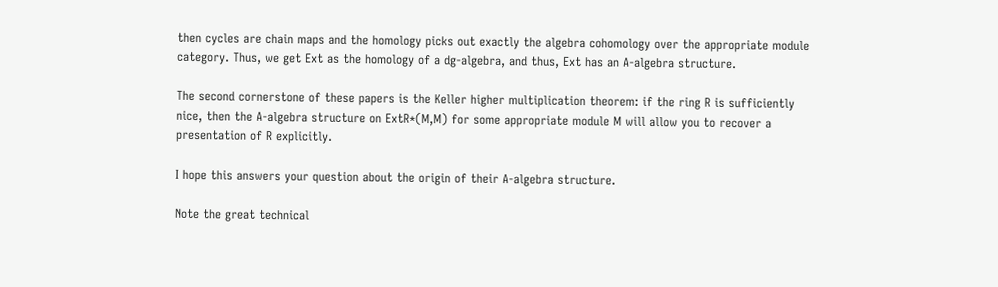then cycles are chain maps and the homology picks out exactly the algebra cohomology over the appropriate module category. Thus, we get Ext as the homology of a dg-algebra, and thus, Ext has an A-algebra structure.

The second cornerstone of these papers is the Keller higher multiplication theorem: if the ring R is sufficiently nice, then the A-algebra structure on ExtR*(M,M) for some appropriate module M will allow you to recover a presentation of R explicitly.

I hope this answers your question about the origin of their A-algebra structure.

Note the great technical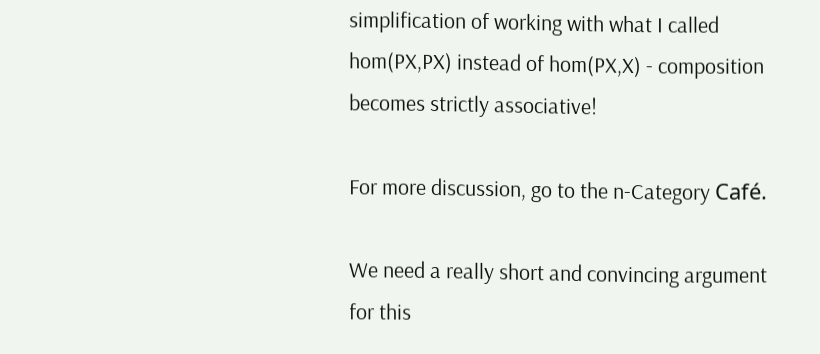simplification of working with what I called hom(PX,PX) instead of hom(PX,X) - composition becomes strictly associative!

For more discussion, go to the n-Category Café.

We need a really short and convincing argument for this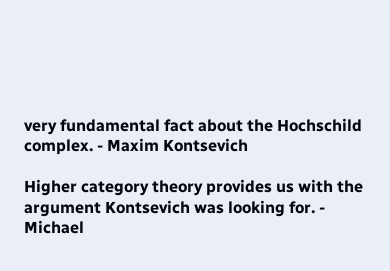very fundamental fact about the Hochschild complex. - Maxim Kontsevich

Higher category theory provides us with the argument Kontsevich was looking for. - Michael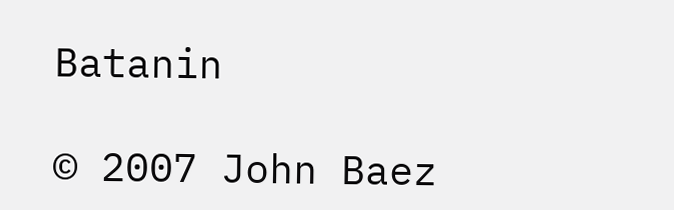Batanin

© 2007 John Baez